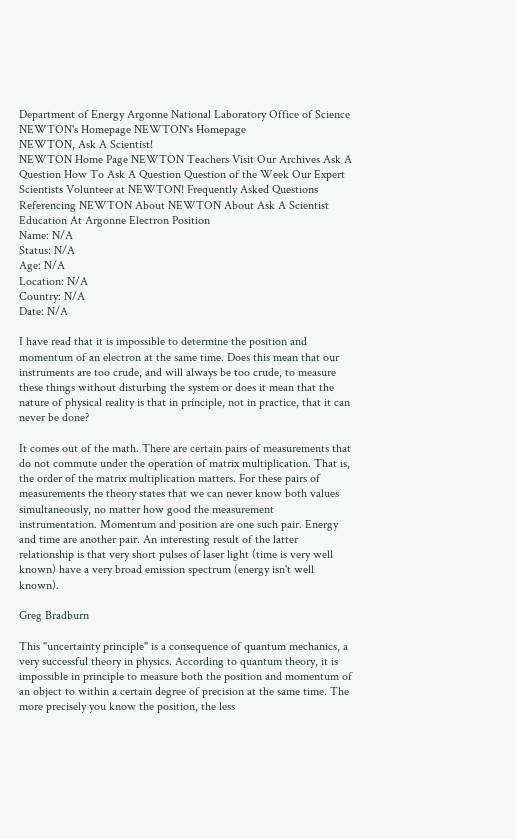Department of Energy Argonne National Laboratory Office of Science NEWTON's Homepage NEWTON's Homepage
NEWTON, Ask A Scientist!
NEWTON Home Page NEWTON Teachers Visit Our Archives Ask A Question How To Ask A Question Question of the Week Our Expert Scientists Volunteer at NEWTON! Frequently Asked Questions Referencing NEWTON About NEWTON About Ask A Scientist Education At Argonne Electron Position
Name: N/A
Status: N/A
Age: N/A
Location: N/A
Country: N/A
Date: N/A

I have read that it is impossible to determine the position and momentum of an electron at the same time. Does this mean that our instruments are too crude, and will always be too crude, to measure these things without disturbing the system or does it mean that the nature of physical reality is that in principle, not in practice, that it can never be done?

It comes out of the math. There are certain pairs of measurements that do not commute under the operation of matrix multiplication. That is, the order of the matrix multiplication matters. For these pairs of measurements the theory states that we can never know both values simultaneously, no matter how good the measurement instrumentation. Momentum and position are one such pair. Energy and time are another pair. An interesting result of the latter relationship is that very short pulses of laser light (time is very well known) have a very broad emission spectrum (energy isn't well known).

Greg Bradburn

This "uncertainty principle" is a consequence of quantum mechanics, a very successful theory in physics. According to quantum theory, it is impossible in principle to measure both the position and momentum of an object to within a certain degree of precision at the same time. The more precisely you know the position, the less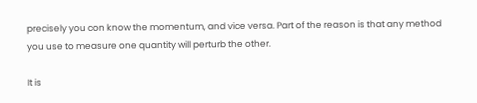precisely you con know the momentum, and vice versa. Part of the reason is that any method you use to measure one quantity will perturb the other.

It is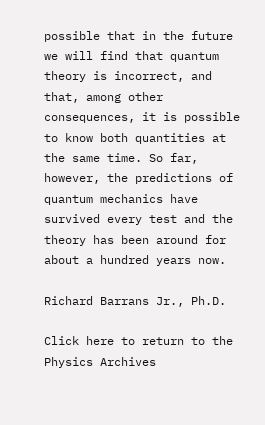possible that in the future we will find that quantum theory is incorrect, and that, among other consequences, it is possible to know both quantities at the same time. So far, however, the predictions of quantum mechanics have survived every test and the theory has been around for about a hundred years now.

Richard Barrans Jr., Ph.D.

Click here to return to the Physics Archives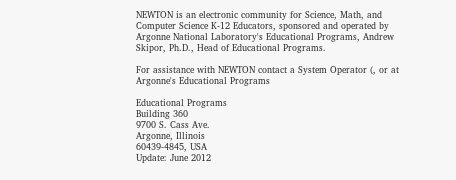NEWTON is an electronic community for Science, Math, and Computer Science K-12 Educators, sponsored and operated by Argonne National Laboratory's Educational Programs, Andrew Skipor, Ph.D., Head of Educational Programs.

For assistance with NEWTON contact a System Operator (, or at Argonne's Educational Programs

Educational Programs
Building 360
9700 S. Cass Ave.
Argonne, Illinois
60439-4845, USA
Update: June 2012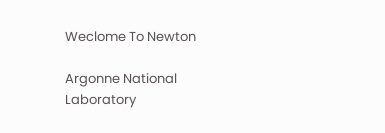Weclome To Newton

Argonne National Laboratory